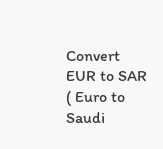Convert EUR to SAR ( Euro to Saudi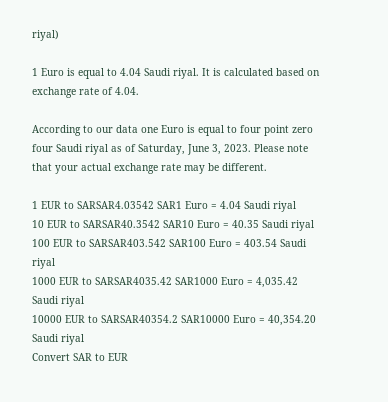riyal)

1 Euro is equal to 4.04 Saudi riyal. It is calculated based on exchange rate of 4.04.

According to our data one Euro is equal to four point zero four Saudi riyal as of Saturday, June 3, 2023. Please note that your actual exchange rate may be different.

1 EUR to SARSAR4.03542 SAR1 Euro = 4.04 Saudi riyal
10 EUR to SARSAR40.3542 SAR10 Euro = 40.35 Saudi riyal
100 EUR to SARSAR403.542 SAR100 Euro = 403.54 Saudi riyal
1000 EUR to SARSAR4035.42 SAR1000 Euro = 4,035.42 Saudi riyal
10000 EUR to SARSAR40354.2 SAR10000 Euro = 40,354.20 Saudi riyal
Convert SAR to EUR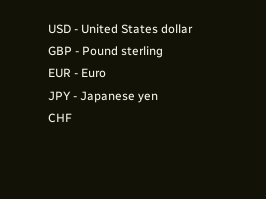USD - United States dollar
GBP - Pound sterling
EUR - Euro
JPY - Japanese yen
CHF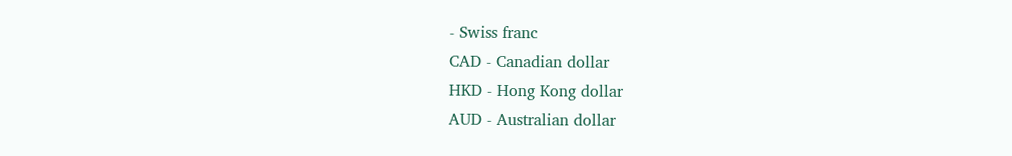- Swiss franc
CAD - Canadian dollar
HKD - Hong Kong dollar
AUD - Australian dollar